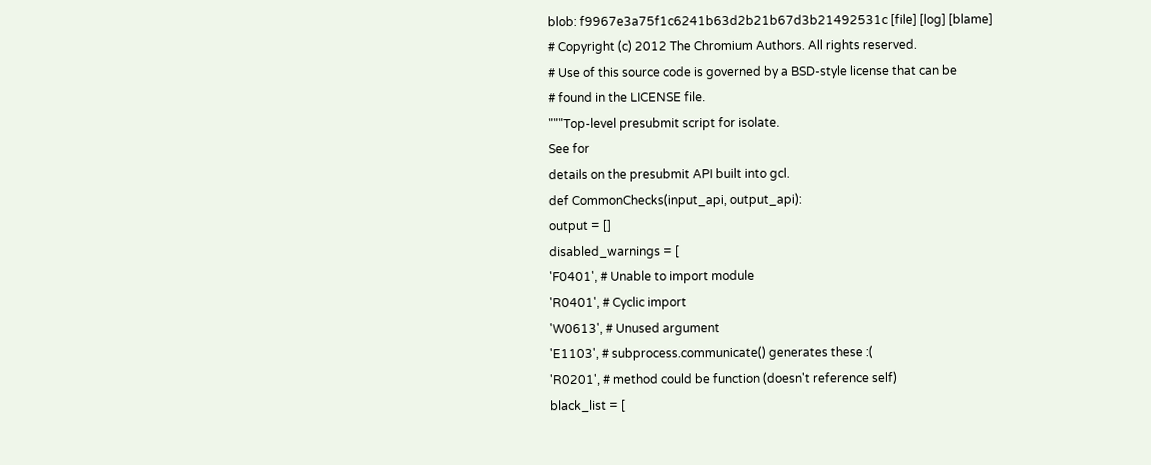blob: f9967e3a75f1c6241b63d2b21b67d3b21492531c [file] [log] [blame]
# Copyright (c) 2012 The Chromium Authors. All rights reserved.
# Use of this source code is governed by a BSD-style license that can be
# found in the LICENSE file.
"""Top-level presubmit script for isolate.
See for
details on the presubmit API built into gcl.
def CommonChecks(input_api, output_api):
output = []
disabled_warnings = [
'F0401', # Unable to import module
'R0401', # Cyclic import
'W0613', # Unused argument
'E1103', # subprocess.communicate() generates these :(
'R0201', # method could be function (doesn't reference self)
black_list = [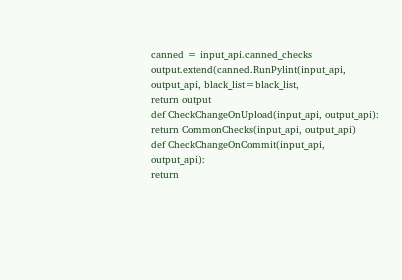canned = input_api.canned_checks
output.extend(canned.RunPylint(input_api, output_api, black_list=black_list,
return output
def CheckChangeOnUpload(input_api, output_api):
return CommonChecks(input_api, output_api)
def CheckChangeOnCommit(input_api, output_api):
return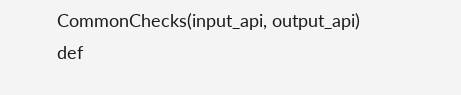CommonChecks(input_api, output_api)
def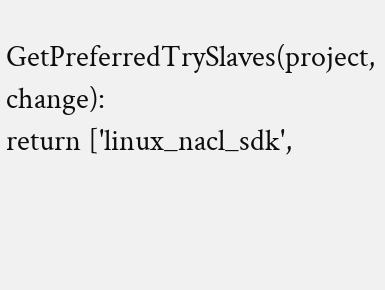GetPreferredTrySlaves(project, change):
return ['linux_nacl_sdk',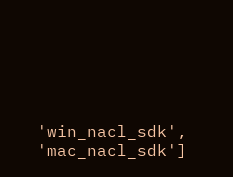'win_nacl_sdk', 'mac_nacl_sdk']